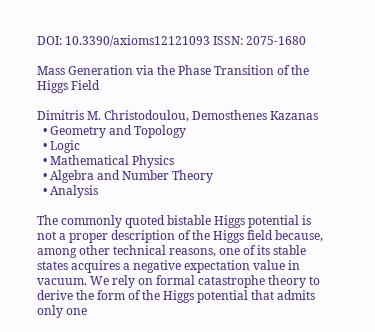DOI: 10.3390/axioms12121093 ISSN: 2075-1680

Mass Generation via the Phase Transition of the Higgs Field

Dimitris M. Christodoulou, Demosthenes Kazanas
  • Geometry and Topology
  • Logic
  • Mathematical Physics
  • Algebra and Number Theory
  • Analysis

The commonly quoted bistable Higgs potential is not a proper description of the Higgs field because, among other technical reasons, one of its stable states acquires a negative expectation value in vacuum. We rely on formal catastrophe theory to derive the form of the Higgs potential that admits only one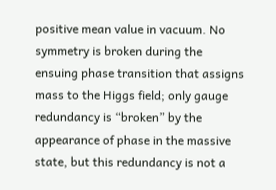positive mean value in vacuum. No symmetry is broken during the ensuing phase transition that assigns mass to the Higgs field; only gauge redundancy is “broken” by the appearance of phase in the massive state, but this redundancy is not a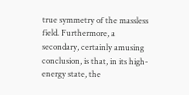true symmetry of the massless field. Furthermore, a secondary, certainly amusing conclusion, is that, in its high-energy state, the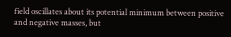field oscillates about its potential minimum between positive and negative masses, but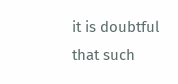it is doubtful that such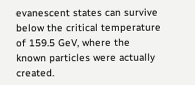evanescent states can survive below the critical temperature of 159.5 GeV, where the known particles were actually created.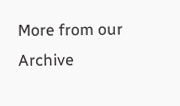More from our Archive